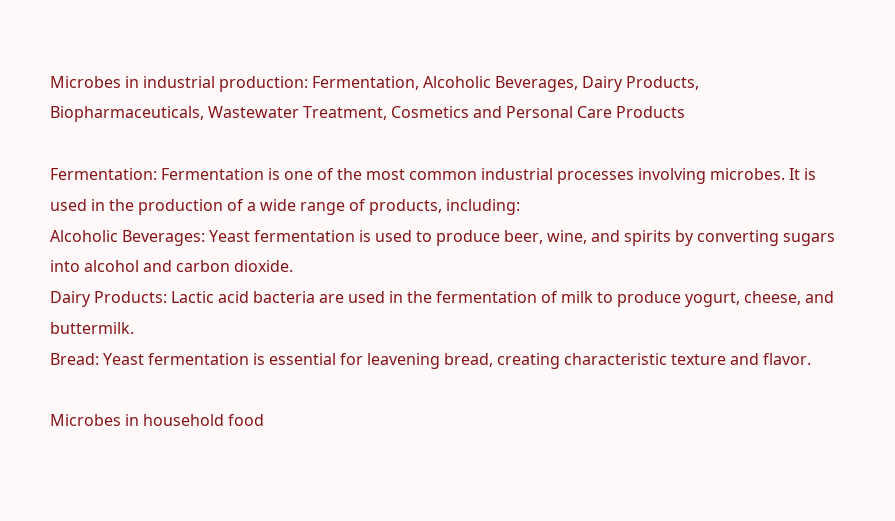Microbes in industrial production: Fermentation, Alcoholic Beverages, Dairy Products, Biopharmaceuticals, Wastewater Treatment, Cosmetics and Personal Care Products

Fermentation: Fermentation is one of the most common industrial processes involving microbes. It is used in the production of a wide range of products, including:
Alcoholic Beverages: Yeast fermentation is used to produce beer, wine, and spirits by converting sugars into alcohol and carbon dioxide.
Dairy Products: Lactic acid bacteria are used in the fermentation of milk to produce yogurt, cheese, and buttermilk.
Bread: Yeast fermentation is essential for leavening bread, creating characteristic texture and flavor.

Microbes in household food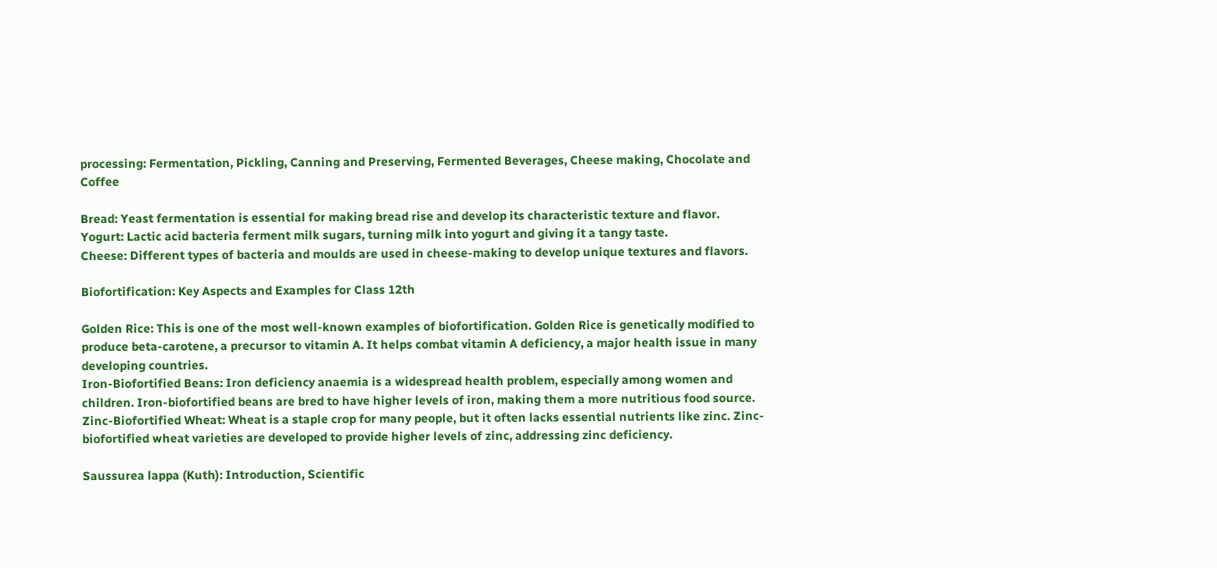processing: Fermentation, Pickling, Canning and Preserving, Fermented Beverages, Cheese making, Chocolate and Coffee

Bread: Yeast fermentation is essential for making bread rise and develop its characteristic texture and flavor.
Yogurt: Lactic acid bacteria ferment milk sugars, turning milk into yogurt and giving it a tangy taste.
Cheese: Different types of bacteria and moulds are used in cheese-making to develop unique textures and flavors.

Biofortification: Key Aspects and Examples for Class 12th

Golden Rice: This is one of the most well-known examples of biofortification. Golden Rice is genetically modified to produce beta-carotene, a precursor to vitamin A. It helps combat vitamin A deficiency, a major health issue in many developing countries.
Iron-Biofortified Beans: Iron deficiency anaemia is a widespread health problem, especially among women and children. Iron-biofortified beans are bred to have higher levels of iron, making them a more nutritious food source.
Zinc-Biofortified Wheat: Wheat is a staple crop for many people, but it often lacks essential nutrients like zinc. Zinc-biofortified wheat varieties are developed to provide higher levels of zinc, addressing zinc deficiency.

Saussurea lappa (Kuth): Introduction, Scientific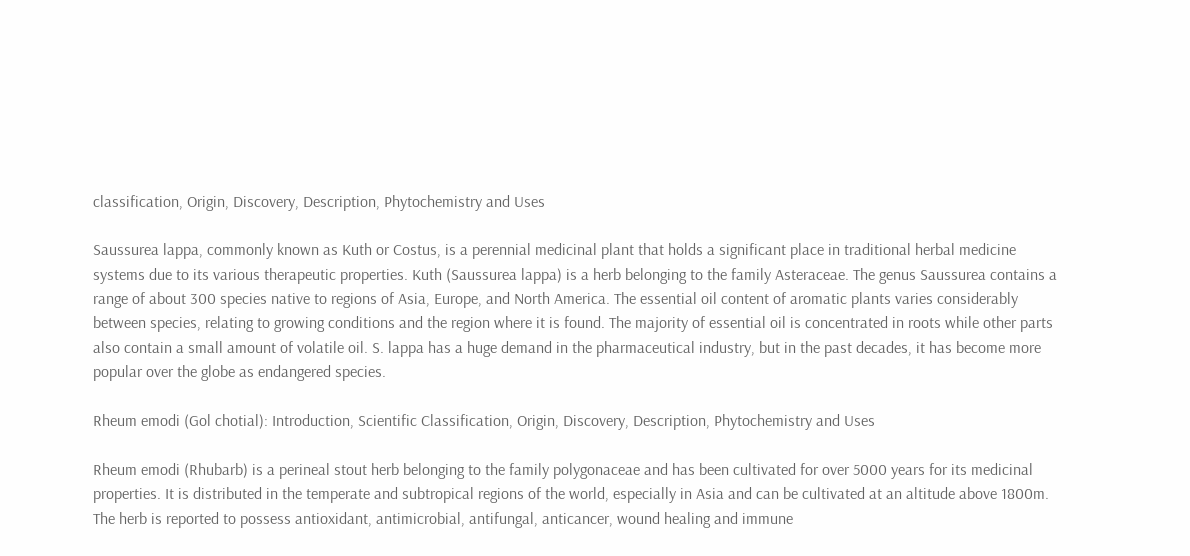classification, Origin, Discovery, Description, Phytochemistry and Uses

Saussurea lappa, commonly known as Kuth or Costus, is a perennial medicinal plant that holds a significant place in traditional herbal medicine systems due to its various therapeutic properties. Kuth (Saussurea lappa) is a herb belonging to the family Asteraceae. The genus Saussurea contains a range of about 300 species native to regions of Asia, Europe, and North America. The essential oil content of aromatic plants varies considerably between species, relating to growing conditions and the region where it is found. The majority of essential oil is concentrated in roots while other parts also contain a small amount of volatile oil. S. lappa has a huge demand in the pharmaceutical industry, but in the past decades, it has become more popular over the globe as endangered species.

Rheum emodi (Gol chotial): Introduction, Scientific Classification, Origin, Discovery, Description, Phytochemistry and Uses

Rheum emodi (Rhubarb) is a perineal stout herb belonging to the family polygonaceae and has been cultivated for over 5000 years for its medicinal properties. It is distributed in the temperate and subtropical regions of the world, especially in Asia and can be cultivated at an altitude above 1800m. The herb is reported to possess antioxidant, antimicrobial, antifungal, anticancer, wound healing and immune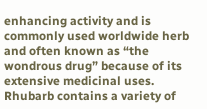enhancing activity and is commonly used worldwide herb and often known as “the wondrous drug” because of its extensive medicinal uses. Rhubarb contains a variety of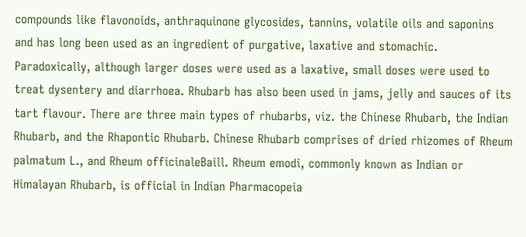compounds like flavonoids, anthraquinone glycosides, tannins, volatile oils and saponins and has long been used as an ingredient of purgative, laxative and stomachic. Paradoxically, although larger doses were used as a laxative, small doses were used to treat dysentery and diarrhoea. Rhubarb has also been used in jams, jelly and sauces of its tart flavour. There are three main types of rhubarbs, viz. the Chinese Rhubarb, the Indian Rhubarb, and the Rhapontic Rhubarb. Chinese Rhubarb comprises of dried rhizomes of Rheum palmatum L., and Rheum officinaleBaill. Rheum emodi, commonly known as Indian or Himalayan Rhubarb, is official in Indian Pharmacopeia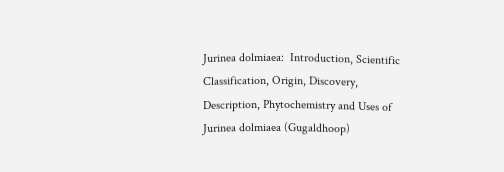Jurinea dolmiaea:  Introduction, Scientific Classification, Origin, Discovery, Description, Phytochemistry and Uses of Jurinea dolmiaea (Gugaldhoop)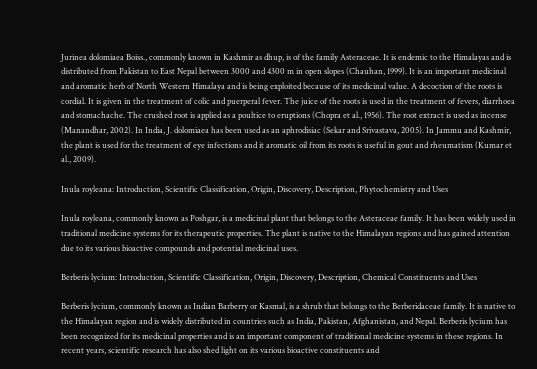Jurinea dolomiaea Boiss., commonly known in Kashmir as dhup, is of the family Asteraceae. It is endemic to the Himalayas and is distributed from Pakistan to East Nepal between 3000 and 4300 m in open slopes (Chauhan, 1999). It is an important medicinal and aromatic herb of North Western Himalaya and is being exploited because of its medicinal value. A decoction of the roots is cordial. It is given in the treatment of colic and puerperal fever. The juice of the roots is used in the treatment of fevers, diarrhoea and stomachache. The crushed root is applied as a poultice to eruptions (Chopra et al., 1956). The root extract is used as incense (Manandhar, 2002). In India, J. dolomiaea has been used as an aphrodisiac (Sekar and Srivastava, 2005). In Jammu and Kashmir, the plant is used for the treatment of eye infections and it aromatic oil from its roots is useful in gout and rheumatism (Kumar et al., 2009).

Inula royleana: Introduction, Scientific Classification, Origin, Discovery, Description, Phytochemistry and Uses

Inula royleana, commonly known as Poshgar, is a medicinal plant that belongs to the Asteraceae family. It has been widely used in traditional medicine systems for its therapeutic properties. The plant is native to the Himalayan regions and has gained attention due to its various bioactive compounds and potential medicinal uses.

Berberis lycium: Introduction, Scientific Classification, Origin, Discovery, Description, Chemical Constituents and Uses

Berberis lycium, commonly known as Indian Barberry or Kasmal, is a shrub that belongs to the Berberidaceae family. It is native to the Himalayan region and is widely distributed in countries such as India, Pakistan, Afghanistan, and Nepal. Berberis lycium has been recognized for its medicinal properties and is an important component of traditional medicine systems in these regions. In recent years, scientific research has also shed light on its various bioactive constituents and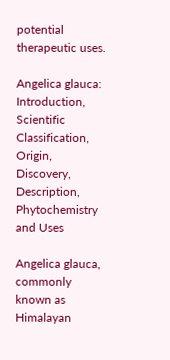potential therapeutic uses.

Angelica glauca: Introduction, Scientific Classification, Origin, Discovery, Description, Phytochemistry and Uses

Angelica glauca, commonly known as Himalayan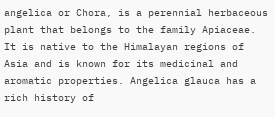angelica or Chora, is a perennial herbaceous plant that belongs to the family Apiaceae. It is native to the Himalayan regions of Asia and is known for its medicinal and aromatic properties. Angelica glauca has a rich history of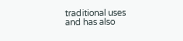traditional uses and has also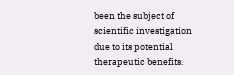been the subject of scientific investigation due to its potential therapeutic benefits.